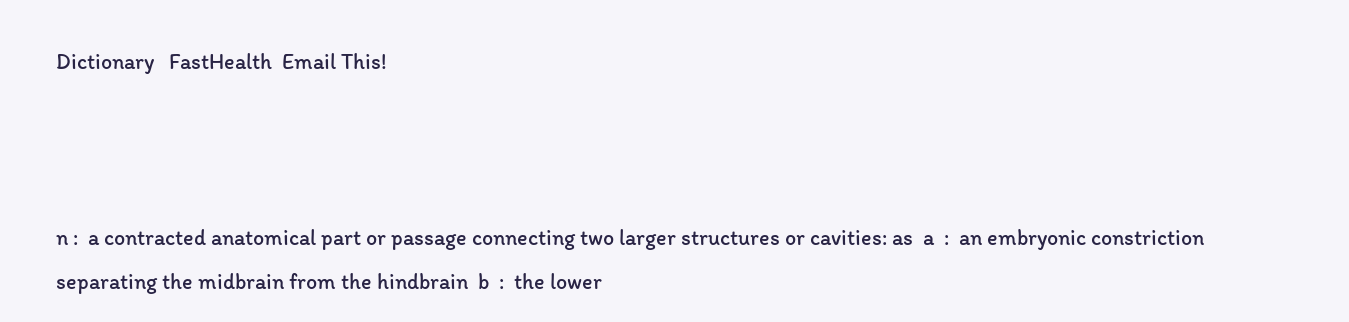Dictionary   FastHealth  Email This!



n :  a contracted anatomical part or passage connecting two larger structures or cavities: as  a  :  an embryonic constriction separating the midbrain from the hindbrain  b  :  the lower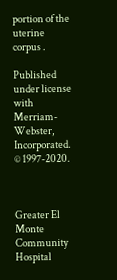portion of the uterine corpus .

Published under license with Merriam-Webster, Incorporated.  © 1997-2020.



Greater El Monte Community Hospital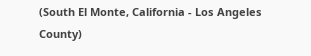(South El Monte, California - Los Angeles County)